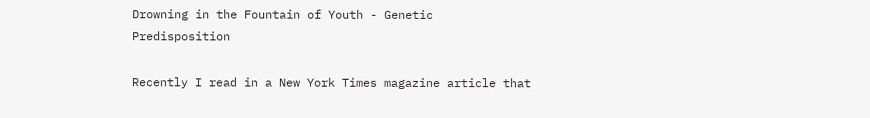Drowning in the Fountain of Youth - Genetic Predisposition

Recently I read in a New York Times magazine article that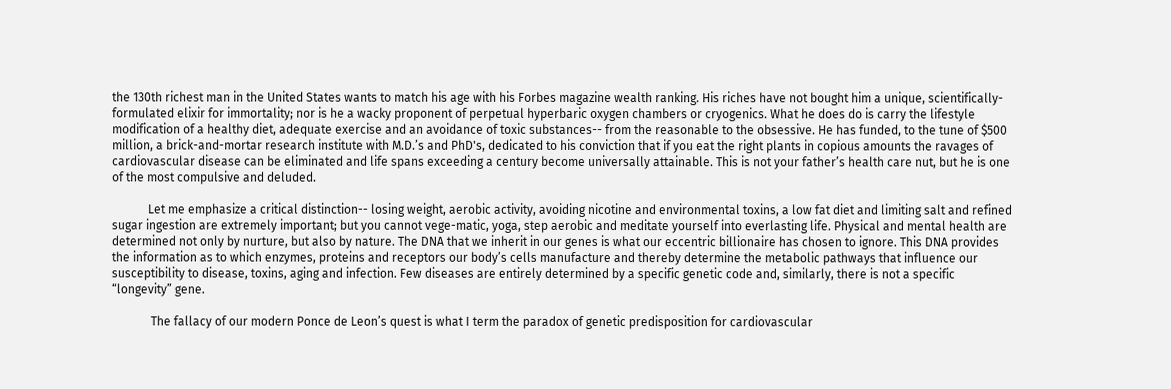the 130th richest man in the United States wants to match his age with his Forbes magazine wealth ranking. His riches have not bought him a unique, scientifically-formulated elixir for immortality; nor is he a wacky proponent of perpetual hyperbaric oxygen chambers or cryogenics. What he does do is carry the lifestyle modification of a healthy diet, adequate exercise and an avoidance of toxic substances-- from the reasonable to the obsessive. He has funded, to the tune of $500 million, a brick-and-mortar research institute with M.D.’s and PhD's, dedicated to his conviction that if you eat the right plants in copious amounts the ravages of cardiovascular disease can be eliminated and life spans exceeding a century become universally attainable. This is not your father’s health care nut, but he is one of the most compulsive and deluded.

            Let me emphasize a critical distinction-- losing weight, aerobic activity, avoiding nicotine and environmental toxins, a low fat diet and limiting salt and refined sugar ingestion are extremely important; but you cannot vege-matic, yoga, step aerobic and meditate yourself into everlasting life. Physical and mental health are determined not only by nurture, but also by nature. The DNA that we inherit in our genes is what our eccentric billionaire has chosen to ignore. This DNA provides the information as to which enzymes, proteins and receptors our body’s cells manufacture and thereby determine the metabolic pathways that influence our susceptibility to disease, toxins, aging and infection. Few diseases are entirely determined by a specific genetic code and, similarly, there is not a specific “longevity” gene.

             The fallacy of our modern Ponce de Leon’s quest is what I term the paradox of genetic predisposition for cardiovascular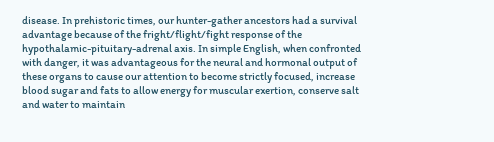disease. In prehistoric times, our hunter-gather ancestors had a survival advantage because of the fright/flight/fight response of the hypothalamic-pituitary-adrenal axis. In simple English, when confronted with danger, it was advantageous for the neural and hormonal output of these organs to cause our attention to become strictly focused, increase blood sugar and fats to allow energy for muscular exertion, conserve salt and water to maintain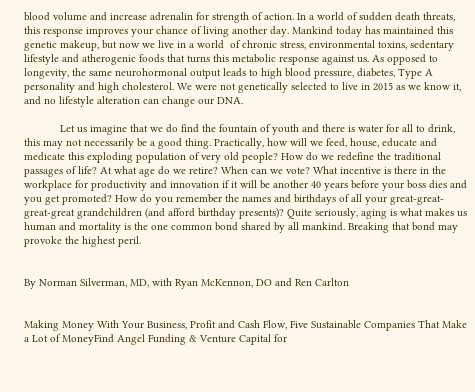blood volume and increase adrenalin for strength of action. In a world of sudden death threats, this response improves your chance of living another day. Mankind today has maintained this genetic makeup, but now we live in a world  of chronic stress, environmental toxins, sedentary lifestyle and atherogenic foods that turns this metabolic response against us. As opposed to longevity, the same neurohormonal output leads to high blood pressure, diabetes, Type A personality and high cholesterol. We were not genetically selected to live in 2015 as we know it, and no lifestyle alteration can change our DNA.

            Let us imagine that we do find the fountain of youth and there is water for all to drink, this may not necessarily be a good thing. Practically, how will we feed, house, educate and medicate this exploding population of very old people? How do we redefine the traditional passages of life? At what age do we retire? When can we vote? What incentive is there in the workplace for productivity and innovation if it will be another 40 years before your boss dies and you get promoted? How do you remember the names and birthdays of all your great-great-great-great grandchildren (and afford birthday presents)? Quite seriously, aging is what makes us human and mortality is the one common bond shared by all mankind. Breaking that bond may provoke the highest peril.


By Norman Silverman, MD, with Ryan McKennon, DO and Ren Carlton


Making Money With Your Business, Profit and Cash Flow, Five Sustainable Companies That Make a Lot of MoneyFind Angel Funding & Venture Capital for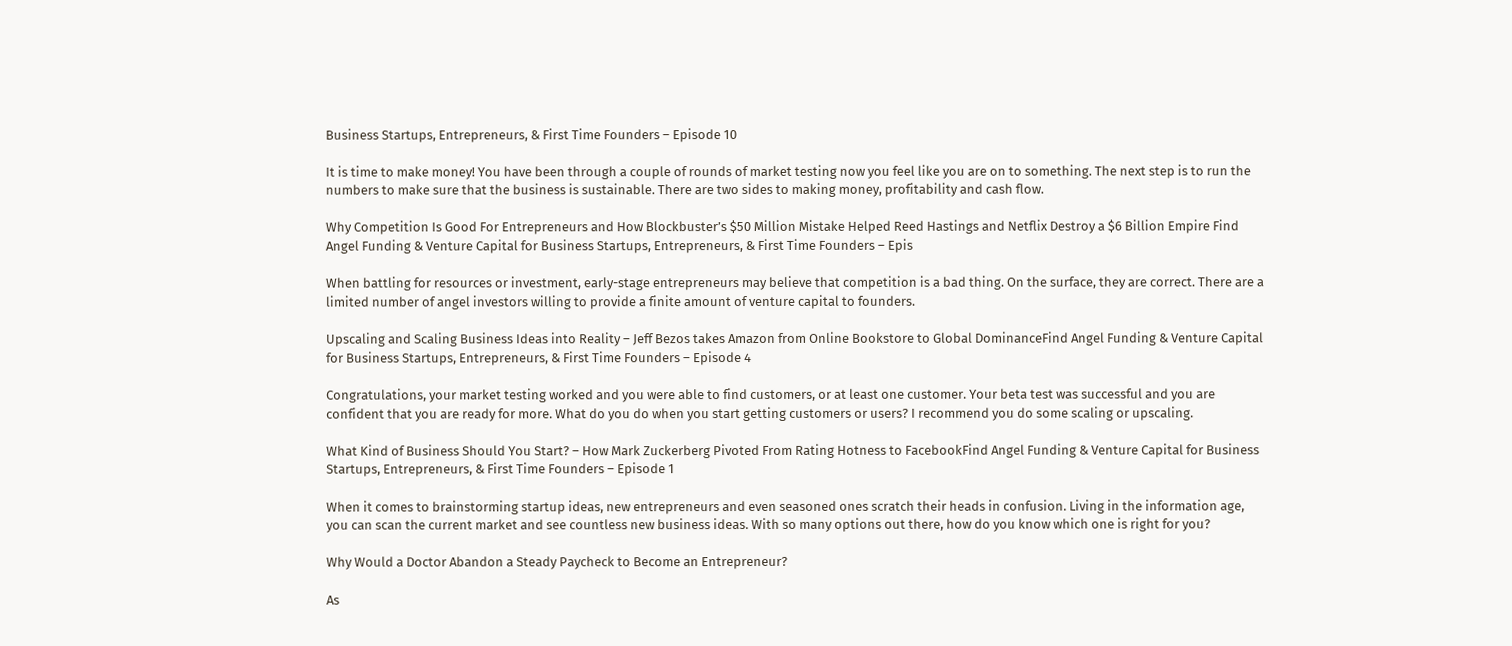Business Startups, Entrepreneurs, & First Time Founders – Episode 10

It is time to make money! You have been through a couple of rounds of market testing now you feel like you are on to something. The next step is to run the numbers to make sure that the business is sustainable. There are two sides to making money, profitability and cash flow.

Why Competition Is Good For Entrepreneurs and How Blockbuster’s $50 Million Mistake Helped Reed Hastings and Netflix Destroy a $6 Billion Empire Find Angel Funding & Venture Capital for Business Startups, Entrepreneurs, & First Time Founders – Epis

When battling for resources or investment, early-stage entrepreneurs may believe that competition is a bad thing. On the surface, they are correct. There are a limited number of angel investors willing to provide a finite amount of venture capital to founders.

Upscaling and Scaling Business Ideas into Reality – Jeff Bezos takes Amazon from Online Bookstore to Global DominanceFind Angel Funding & Venture Capital for Business Startups, Entrepreneurs, & First Time Founders – Episode 4

Congratulations, your market testing worked and you were able to find customers, or at least one customer. Your beta test was successful and you are confident that you are ready for more. What do you do when you start getting customers or users? I recommend you do some scaling or upscaling.

What Kind of Business Should You Start? – How Mark Zuckerberg Pivoted From Rating Hotness to FacebookFind Angel Funding & Venture Capital for Business Startups, Entrepreneurs, & First Time Founders – Episode 1

When it comes to brainstorming startup ideas, new entrepreneurs and even seasoned ones scratch their heads in confusion. Living in the information age, you can scan the current market and see countless new business ideas. With so many options out there, how do you know which one is right for you?

Why Would a Doctor Abandon a Steady Paycheck to Become an Entrepreneur?

As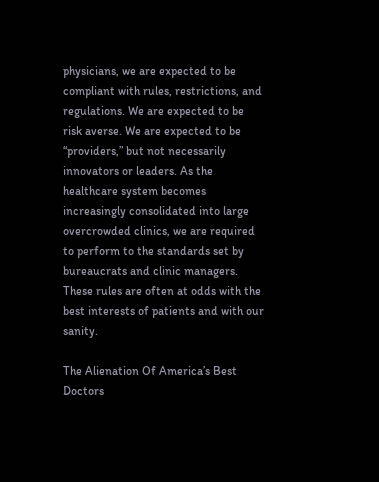physicians, we are expected to be compliant with rules, restrictions, and regulations. We are expected to be risk averse. We are expected to be “providers,” but not necessarily innovators or leaders. As the healthcare system becomes increasingly consolidated into large overcrowded clinics, we are required to perform to the standards set by bureaucrats and clinic managers. These rules are often at odds with the best interests of patients and with our sanity.

The Alienation Of America’s Best Doctors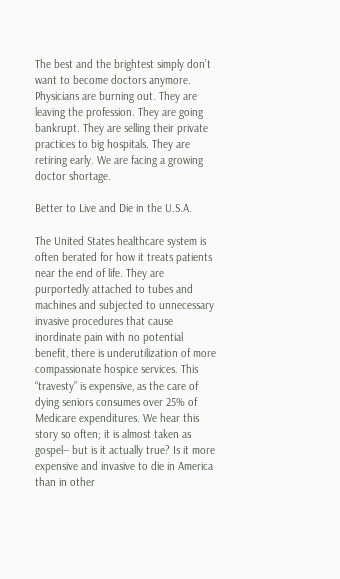The best and the brightest simply don’t want to become doctors anymore. Physicians are burning out. They are leaving the profession. They are going bankrupt. They are selling their private practices to big hospitals. They are retiring early. We are facing a growing doctor shortage.

Better to Live and Die in the U.S.A.

The United States healthcare system is often berated for how it treats patients near the end of life. They are purportedly attached to tubes and machines and subjected to unnecessary invasive procedures that cause inordinate pain with no potential benefit, there is underutilization of more compassionate hospice services. This “travesty” is expensive, as the care of dying seniors consumes over 25% of Medicare expenditures. We hear this story so often; it is almost taken as gospel-- but is it actually true? Is it more expensive and invasive to die in America than in other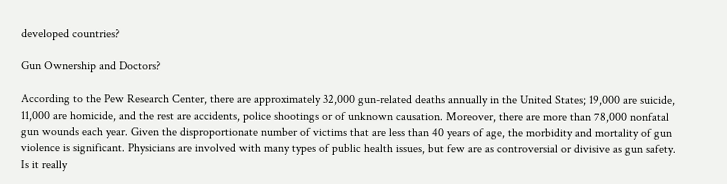developed countries?

Gun Ownership and Doctors?

According to the Pew Research Center, there are approximately 32,000 gun-related deaths annually in the United States; 19,000 are suicide, 11,000 are homicide, and the rest are accidents, police shootings or of unknown causation. Moreover, there are more than 78,000 nonfatal gun wounds each year. Given the disproportionate number of victims that are less than 40 years of age, the morbidity and mortality of gun violence is significant. Physicians are involved with many types of public health issues, but few are as controversial or divisive as gun safety. Is it really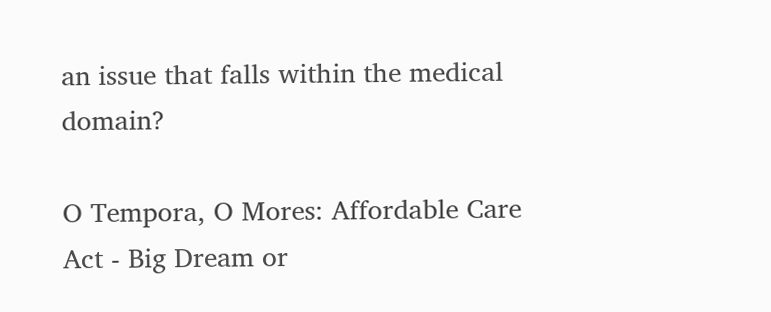an issue that falls within the medical domain?

O Tempora, O Mores: Affordable Care Act - Big Dream or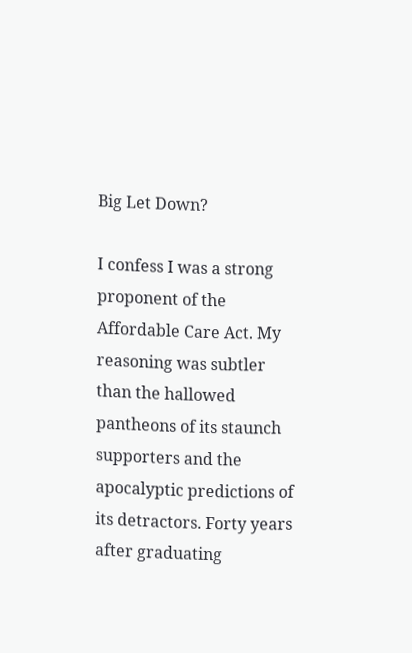Big Let Down?

I confess I was a strong proponent of the Affordable Care Act. My reasoning was subtler than the hallowed pantheons of its staunch supporters and the apocalyptic predictions of its detractors. Forty years after graduating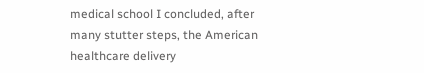medical school I concluded, after many stutter steps, the American healthcare delivery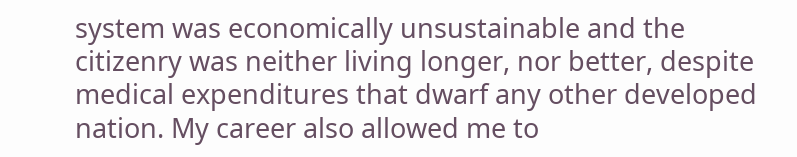system was economically unsustainable and the citizenry was neither living longer, nor better, despite medical expenditures that dwarf any other developed nation. My career also allowed me to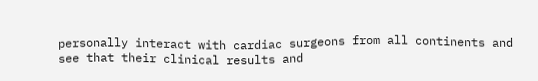personally interact with cardiac surgeons from all continents and see that their clinical results and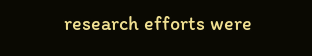research efforts were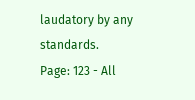laudatory by any standards.
Page: 123 - All